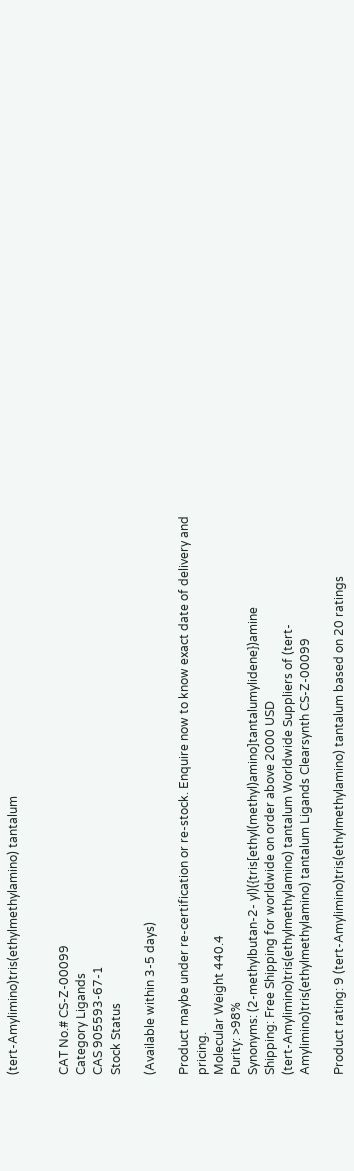(tert-Amylimino)tris(ethylmethylamino) tantalum


CAT No.# CS-Z-00099
Category Ligands
CAS 905593-67-1
Stock Status

(Available within 3-5 days)

Product maybe under re-certification or re-stock. Enquire now to know exact date of delivery and pricing.
Molecular Weight 440.4
Purity: >98%
Synonyms: (2-methylbutan-2- yl)({tris[ethyl(methyl)amino]tantalumylidene})amine
Shipping: Free Shipping for worldwide on order above 2000 USD
(tert-Amylimino)tris(ethylmethylamino) tantalum Worldwide Suppliers of (tert-Amylimino)tris(ethylmethylamino) tantalum Ligands Clearsynth CS-Z-00099

Product rating: 9 (tert-Amylimino)tris(ethylmethylamino) tantalum based on 20 ratings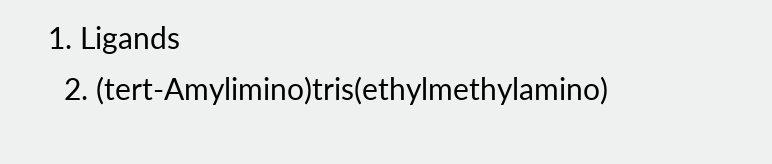1. Ligands
  2. (tert-Amylimino)tris(ethylmethylamino)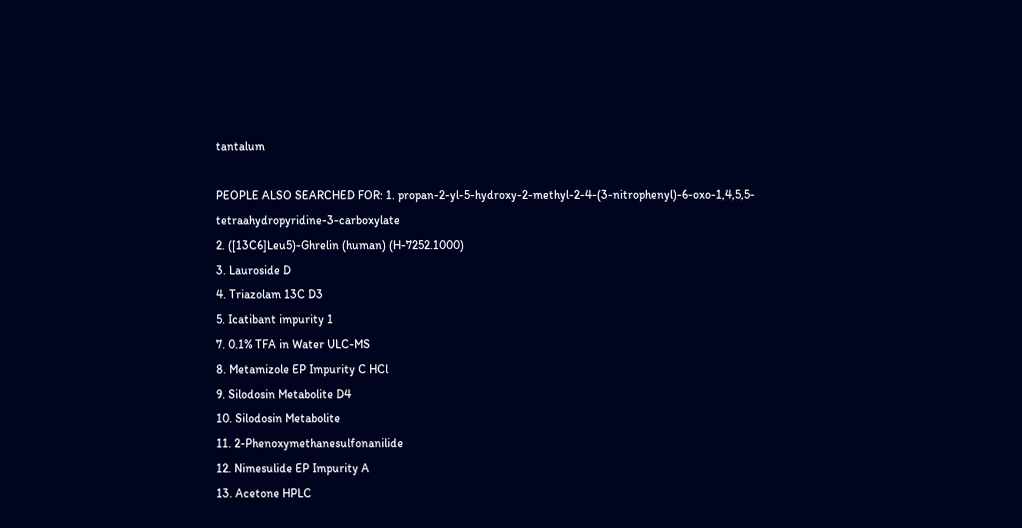tantalum

PEOPLE ALSO SEARCHED FOR: 1. propan-2-yl-5-hydroxy-2-methyl-2-4-(3-nitrophenyl)-6-oxo-1,4,5,5-tetraahydropyridine-3-carboxylate
2. ([13C6]Leu5)-Ghrelin (human) (H-7252.1000)
3. Lauroside D
4. Triazolam 13C D3
5. Icatibant impurity 1
7. 0.1% TFA in Water ULC-MS
8. Metamizole EP Impurity C HCl
9. Silodosin Metabolite D4
10. Silodosin Metabolite
11. 2-Phenoxymethanesulfonanilide
12. Nimesulide EP Impurity A
13. Acetone HPLC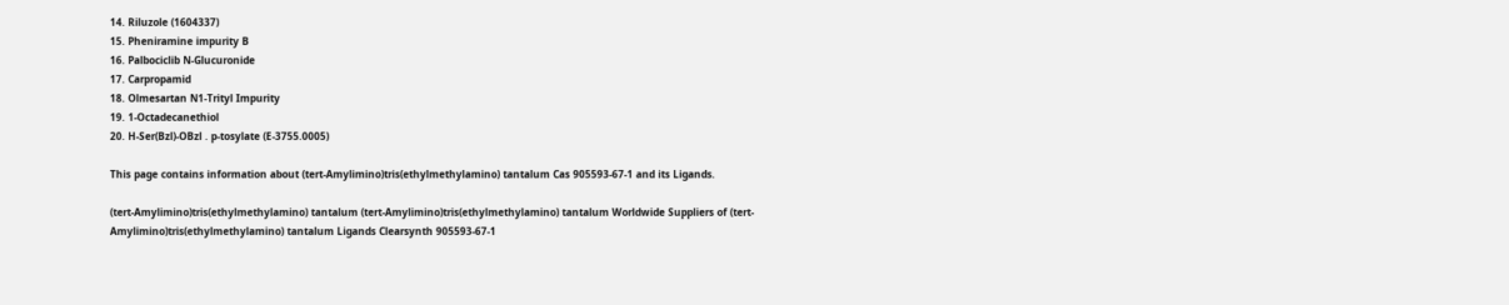14. Riluzole (1604337)
15. Pheniramine impurity B
16. Palbociclib N-Glucuronide
17. Carpropamid
18. Olmesartan N1-Trityl Impurity
19. 1-Octadecanethiol
20. H-Ser(Bzl)-OBzl . p-tosylate (E-3755.0005)

This page contains information about (tert-Amylimino)tris(ethylmethylamino) tantalum Cas 905593-67-1 and its Ligands.

(tert-Amylimino)tris(ethylmethylamino) tantalum (tert-Amylimino)tris(ethylmethylamino) tantalum Worldwide Suppliers of (tert-Amylimino)tris(ethylmethylamino) tantalum Ligands Clearsynth 905593-67-1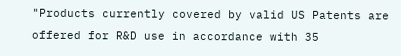"Products currently covered by valid US Patents are offered for R&D use in accordance with 35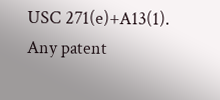USC 271(e)+A13(1). Any patent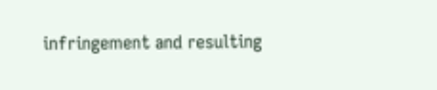infringement and resulting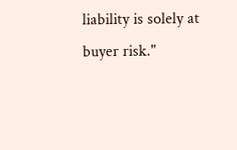liability is solely at buyer risk."